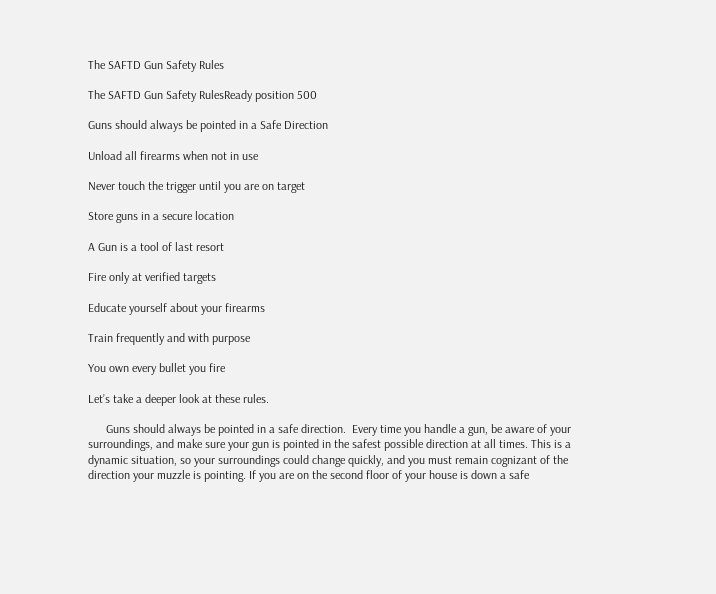The SAFTD Gun Safety Rules

The SAFTD Gun Safety RulesReady position 500

Guns should always be pointed in a Safe Direction

Unload all firearms when not in use

Never touch the trigger until you are on target

Store guns in a secure location

A Gun is a tool of last resort

Fire only at verified targets

Educate yourself about your firearms

Train frequently and with purpose

You own every bullet you fire

Let’s take a deeper look at these rules.

      Guns should always be pointed in a safe direction.  Every time you handle a gun, be aware of your surroundings, and make sure your gun is pointed in the safest possible direction at all times. This is a dynamic situation, so your surroundings could change quickly, and you must remain cognizant of the direction your muzzle is pointing. If you are on the second floor of your house is down a safe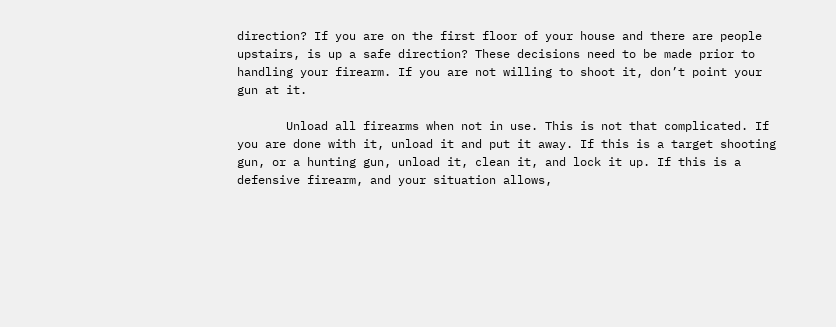direction? If you are on the first floor of your house and there are people upstairs, is up a safe direction? These decisions need to be made prior to handling your firearm. If you are not willing to shoot it, don’t point your gun at it.

       Unload all firearms when not in use. This is not that complicated. If you are done with it, unload it and put it away. If this is a target shooting gun, or a hunting gun, unload it, clean it, and lock it up. If this is a defensive firearm, and your situation allows,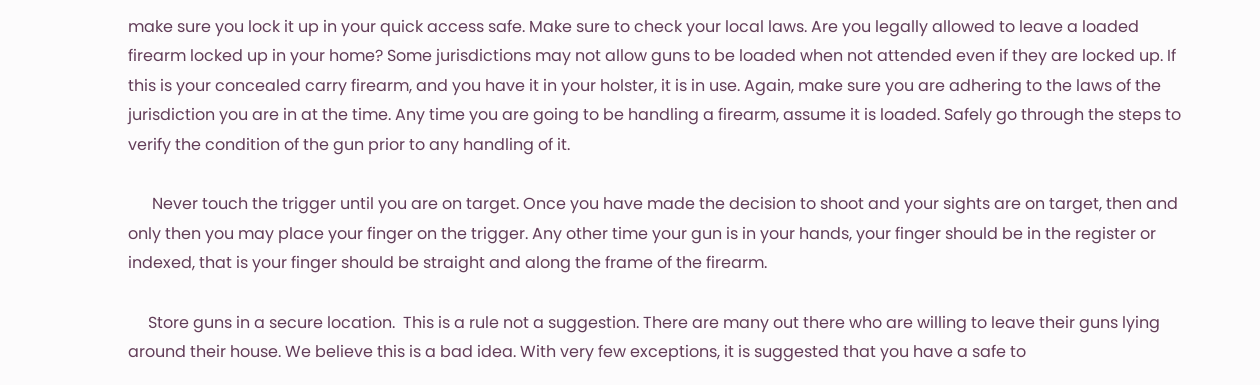make sure you lock it up in your quick access safe. Make sure to check your local laws. Are you legally allowed to leave a loaded firearm locked up in your home? Some jurisdictions may not allow guns to be loaded when not attended even if they are locked up. If this is your concealed carry firearm, and you have it in your holster, it is in use. Again, make sure you are adhering to the laws of the jurisdiction you are in at the time. Any time you are going to be handling a firearm, assume it is loaded. Safely go through the steps to verify the condition of the gun prior to any handling of it.

      Never touch the trigger until you are on target. Once you have made the decision to shoot and your sights are on target, then and only then you may place your finger on the trigger. Any other time your gun is in your hands, your finger should be in the register or indexed, that is your finger should be straight and along the frame of the firearm.

     Store guns in a secure location.  This is a rule not a suggestion. There are many out there who are willing to leave their guns lying around their house. We believe this is a bad idea. With very few exceptions, it is suggested that you have a safe to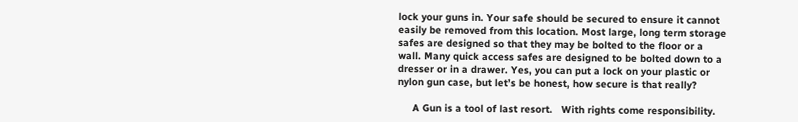lock your guns in. Your safe should be secured to ensure it cannot easily be removed from this location. Most large, long term storage safes are designed so that they may be bolted to the floor or a wall. Many quick access safes are designed to be bolted down to a dresser or in a drawer. Yes, you can put a lock on your plastic or nylon gun case, but let’s be honest, how secure is that really?

     A Gun is a tool of last resort.   With rights come responsibility.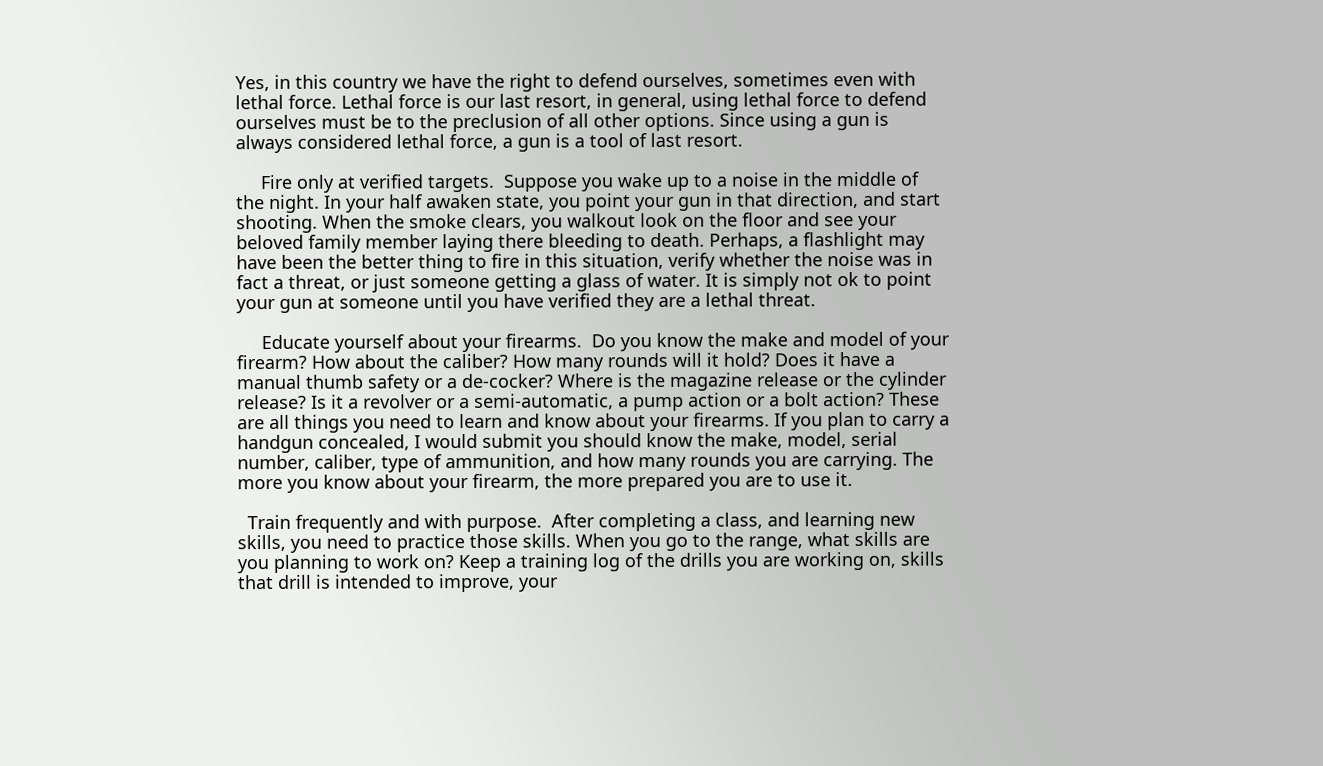Yes, in this country we have the right to defend ourselves, sometimes even with lethal force. Lethal force is our last resort, in general, using lethal force to defend ourselves must be to the preclusion of all other options. Since using a gun is always considered lethal force, a gun is a tool of last resort.

     Fire only at verified targets.  Suppose you wake up to a noise in the middle of the night. In your half awaken state, you point your gun in that direction, and start shooting. When the smoke clears, you walkout look on the floor and see your beloved family member laying there bleeding to death. Perhaps, a flashlight may have been the better thing to fire in this situation, verify whether the noise was in fact a threat, or just someone getting a glass of water. It is simply not ok to point your gun at someone until you have verified they are a lethal threat.

     Educate yourself about your firearms.  Do you know the make and model of your firearm? How about the caliber? How many rounds will it hold? Does it have a manual thumb safety or a de-cocker? Where is the magazine release or the cylinder release? Is it a revolver or a semi-automatic, a pump action or a bolt action? These are all things you need to learn and know about your firearms. If you plan to carry a handgun concealed, I would submit you should know the make, model, serial number, caliber, type of ammunition, and how many rounds you are carrying. The more you know about your firearm, the more prepared you are to use it.

  Train frequently and with purpose.  After completing a class, and learning new skills, you need to practice those skills. When you go to the range, what skills are you planning to work on? Keep a training log of the drills you are working on, skills that drill is intended to improve, your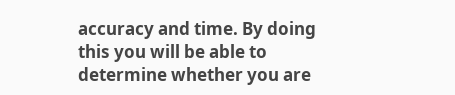accuracy and time. By doing this you will be able to determine whether you are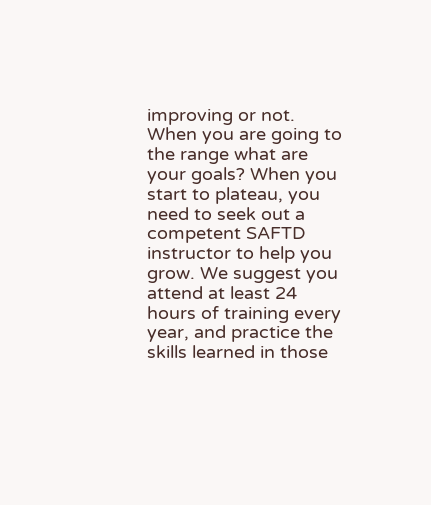improving or not. When you are going to the range what are your goals? When you start to plateau, you need to seek out a competent SAFTD instructor to help you grow. We suggest you attend at least 24 hours of training every year, and practice the skills learned in those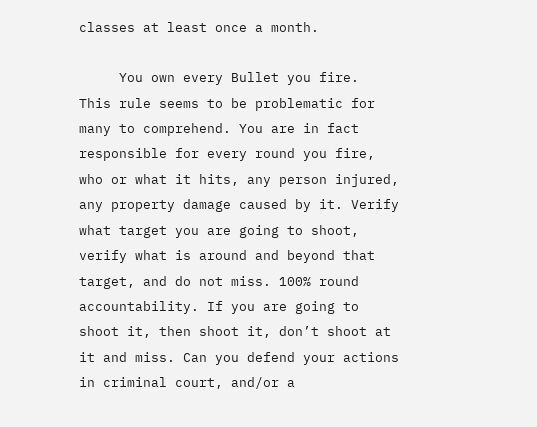classes at least once a month.

     You own every Bullet you fire.  This rule seems to be problematic for many to comprehend. You are in fact responsible for every round you fire, who or what it hits, any person injured, any property damage caused by it. Verify what target you are going to shoot, verify what is around and beyond that target, and do not miss. 100% round accountability. If you are going to shoot it, then shoot it, don’t shoot at it and miss. Can you defend your actions in criminal court, and/or a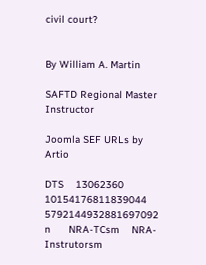civil court?


By William A. Martin

SAFTD Regional Master Instructor

Joomla SEF URLs by Artio

DTS    13062360 10154176811839044 5792144932881697092 n      NRA-TCsm    NRA-Instrutorsm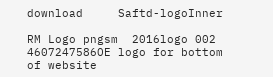download     Saftd-logoInner

RM Logo pngsm  2016logo 002 4607247586OE logo for bottom of website